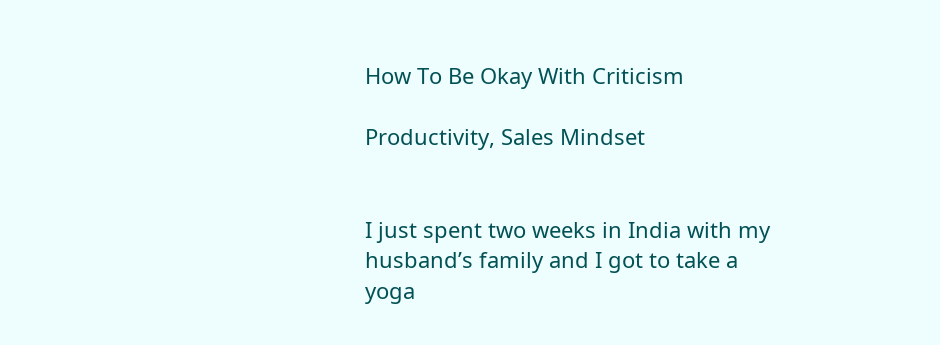How To Be Okay With Criticism

Productivity, Sales Mindset


I just spent two weeks in India with my husband’s family and I got to take a yoga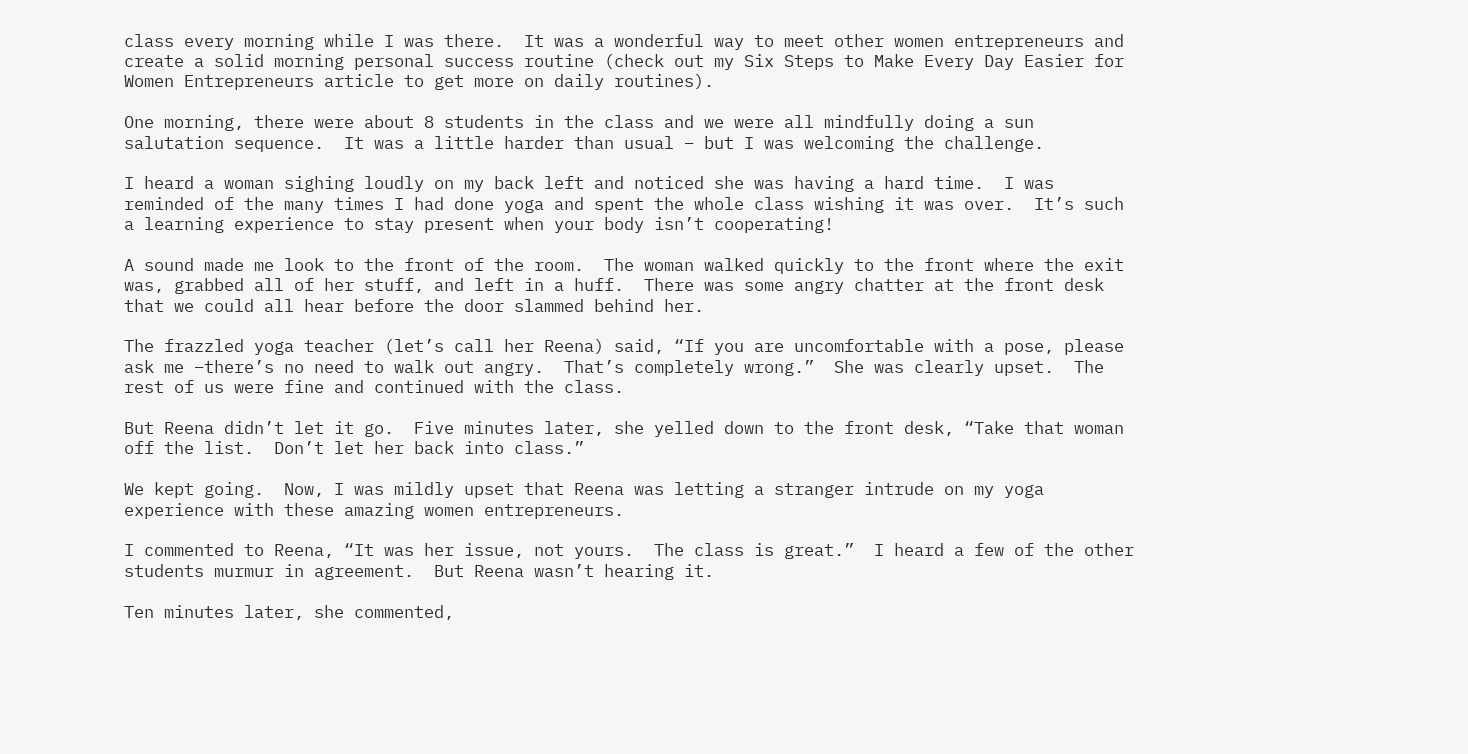class every morning while I was there.  It was a wonderful way to meet other women entrepreneurs and create a solid morning personal success routine (check out my Six Steps to Make Every Day Easier for Women Entrepreneurs article to get more on daily routines).

One morning, there were about 8 students in the class and we were all mindfully doing a sun salutation sequence.  It was a little harder than usual – but I was welcoming the challenge.

I heard a woman sighing loudly on my back left and noticed she was having a hard time.  I was reminded of the many times I had done yoga and spent the whole class wishing it was over.  It’s such a learning experience to stay present when your body isn’t cooperating!

A sound made me look to the front of the room.  The woman walked quickly to the front where the exit was, grabbed all of her stuff, and left in a huff.  There was some angry chatter at the front desk that we could all hear before the door slammed behind her.

The frazzled yoga teacher (let’s call her Reena) said, “If you are uncomfortable with a pose, please ask me –there’s no need to walk out angry.  That’s completely wrong.”  She was clearly upset.  The rest of us were fine and continued with the class.

But Reena didn’t let it go.  Five minutes later, she yelled down to the front desk, “Take that woman off the list.  Don’t let her back into class.”

We kept going.  Now, I was mildly upset that Reena was letting a stranger intrude on my yoga experience with these amazing women entrepreneurs.

I commented to Reena, “It was her issue, not yours.  The class is great.”  I heard a few of the other students murmur in agreement.  But Reena wasn’t hearing it.

Ten minutes later, she commented,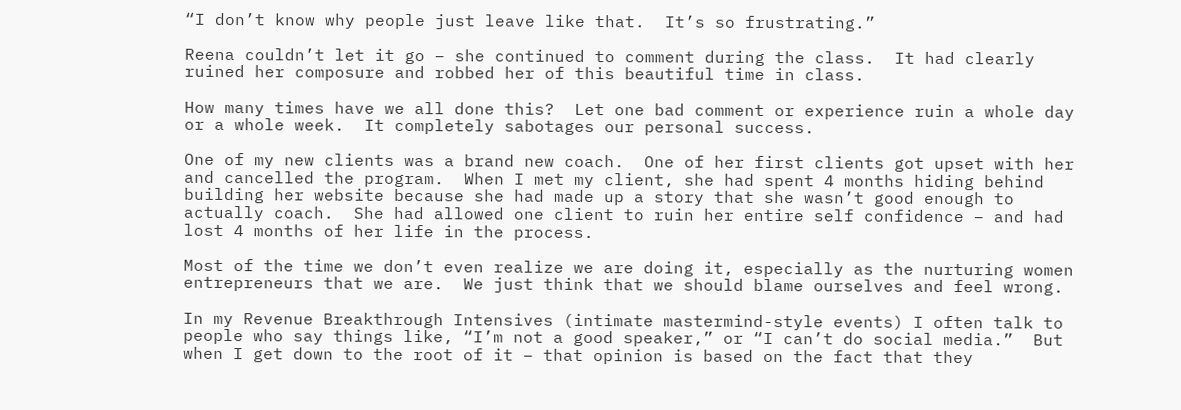“I don’t know why people just leave like that.  It’s so frustrating.”

Reena couldn’t let it go – she continued to comment during the class.  It had clearly ruined her composure and robbed her of this beautiful time in class.

How many times have we all done this?  Let one bad comment or experience ruin a whole day or a whole week.  It completely sabotages our personal success.

One of my new clients was a brand new coach.  One of her first clients got upset with her and cancelled the program.  When I met my client, she had spent 4 months hiding behind building her website because she had made up a story that she wasn’t good enough to actually coach.  She had allowed one client to ruin her entire self confidence – and had lost 4 months of her life in the process.

Most of the time we don’t even realize we are doing it, especially as the nurturing women entrepreneurs that we are.  We just think that we should blame ourselves and feel wrong.

In my Revenue Breakthrough Intensives (intimate mastermind-style events) I often talk to people who say things like, “I’m not a good speaker,” or “I can’t do social media.”  But when I get down to the root of it – that opinion is based on the fact that they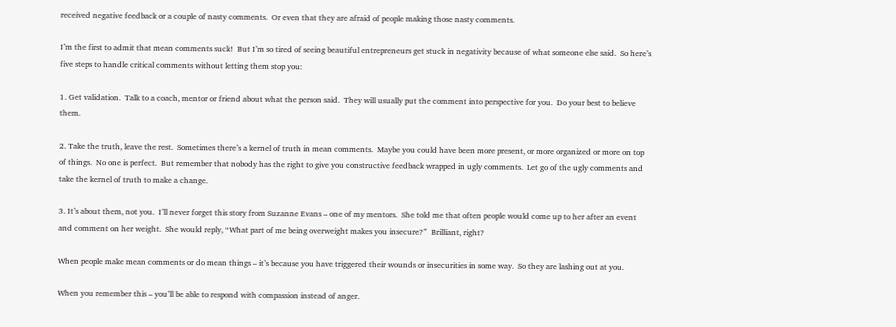received negative feedback or a couple of nasty comments.  Or even that they are afraid of people making those nasty comments.

I’m the first to admit that mean comments suck!  But I’m so tired of seeing beautiful entrepreneurs get stuck in negativity because of what someone else said.  So here’s five steps to handle critical comments without letting them stop you:

1. Get validation.  Talk to a coach, mentor or friend about what the person said.  They will usually put the comment into perspective for you.  Do your best to believe them.

2. Take the truth, leave the rest.  Sometimes there’s a kernel of truth in mean comments.  Maybe you could have been more present, or more organized or more on top of things.  No one is perfect.  But remember that nobody has the right to give you constructive feedback wrapped in ugly comments.  Let go of the ugly comments and take the kernel of truth to make a change.

3. It’s about them, not you.  I’ll never forget this story from Suzanne Evans – one of my mentors.  She told me that often people would come up to her after an event and comment on her weight.  She would reply, “What part of me being overweight makes you insecure?”  Brilliant, right?

When people make mean comments or do mean things – it’s because you have triggered their wounds or insecurities in some way.  So they are lashing out at you.

When you remember this – you’ll be able to respond with compassion instead of anger.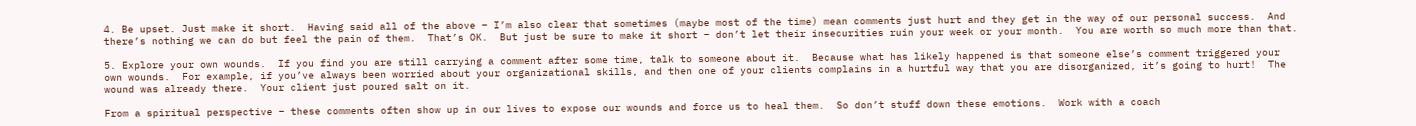4. Be upset. Just make it short.  Having said all of the above – I’m also clear that sometimes (maybe most of the time) mean comments just hurt and they get in the way of our personal success.  And there’s nothing we can do but feel the pain of them.  That’s OK.  But just be sure to make it short – don’t let their insecurities ruin your week or your month.  You are worth so much more than that.

5. Explore your own wounds.  If you find you are still carrying a comment after some time, talk to someone about it.  Because what has likely happened is that someone else’s comment triggered your own wounds.  For example, if you’ve always been worried about your organizational skills, and then one of your clients complains in a hurtful way that you are disorganized, it’s going to hurt!  The wound was already there.  Your client just poured salt on it.

From a spiritual perspective – these comments often show up in our lives to expose our wounds and force us to heal them.  So don’t stuff down these emotions.  Work with a coach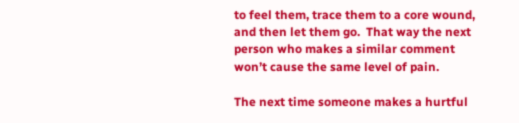to feel them, trace them to a core wound, and then let them go.  That way the next person who makes a similar comment won’t cause the same level of pain.

The next time someone makes a hurtful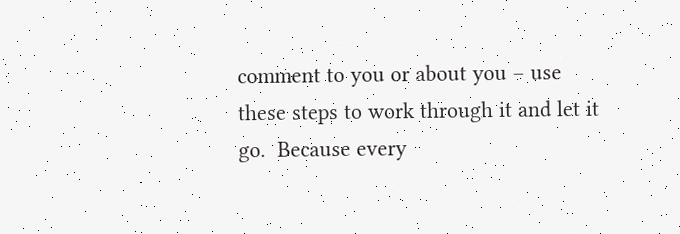comment to you or about you – use these steps to work through it and let it go.  Because every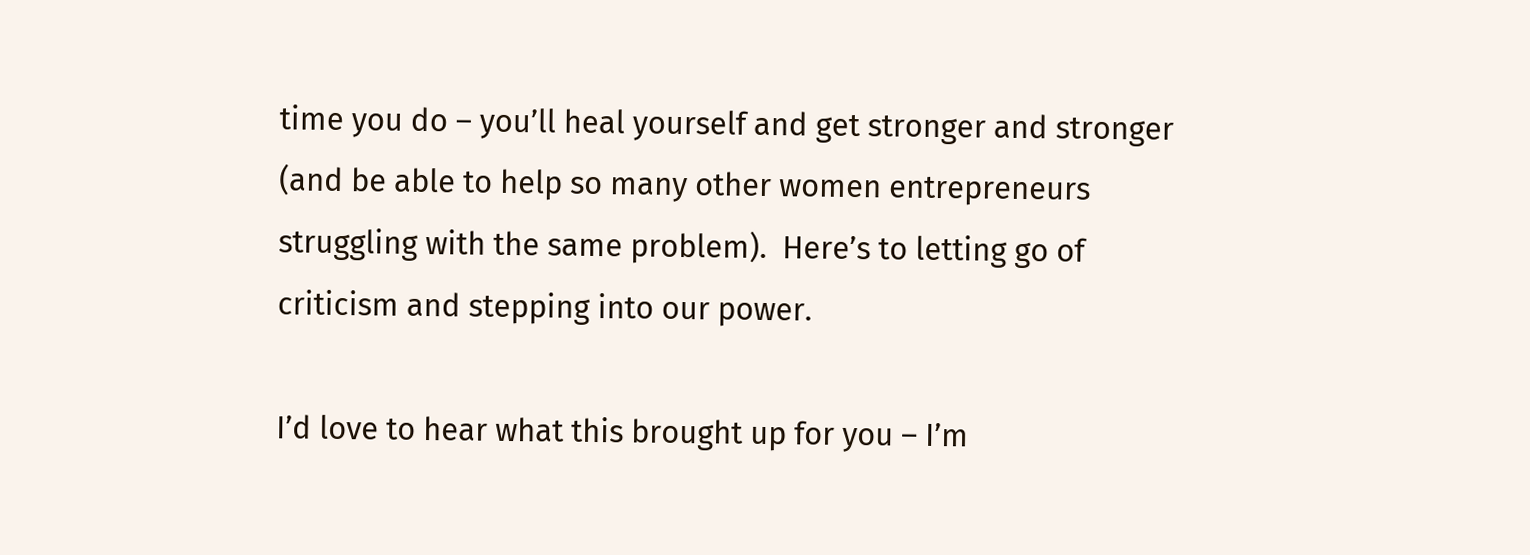time you do – you’ll heal yourself and get stronger and stronger (and be able to help so many other women entrepreneurs struggling with the same problem).  Here’s to letting go of criticism and stepping into our power.

I’d love to hear what this brought up for you – I’m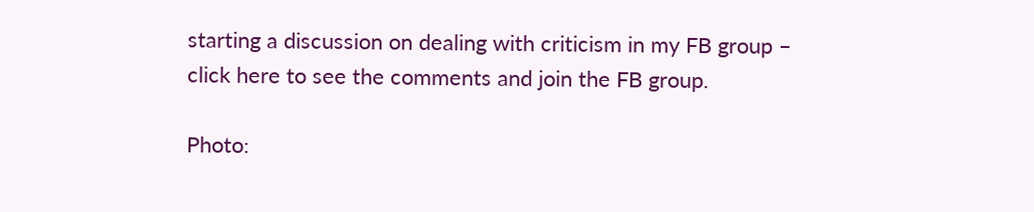starting a discussion on dealing with criticism in my FB group – click here to see the comments and join the FB group.

Photo: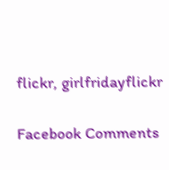flickr, girlfridayflickr

Facebook Comments